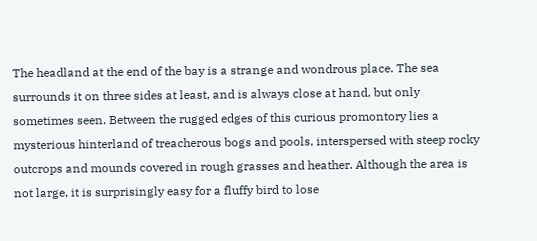The headland at the end of the bay is a strange and wondrous place. The sea surrounds it on three sides at least, and is always close at hand, but only sometimes seen. Between the rugged edges of this curious promontory lies a mysterious hinterland of treacherous bogs and pools, interspersed with steep rocky outcrops and mounds covered in rough grasses and heather. Although the area is not large, it is surprisingly easy for a fluffy bird to lose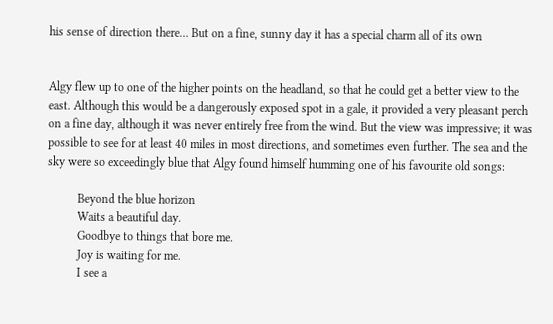his sense of direction there… But on a fine, sunny day it has a special charm all of its own


Algy flew up to one of the higher points on the headland, so that he could get a better view to the east. Although this would be a dangerously exposed spot in a gale, it provided a very pleasant perch on a fine day, although it was never entirely free from the wind. But the view was impressive; it was possible to see for at least 40 miles in most directions, and sometimes even further. The sea and the sky were so exceedingly blue that Algy found himself humming one of his favourite old songs:

          Beyond the blue horizon
          Waits a beautiful day.
          Goodbye to things that bore me.
          Joy is waiting for me.
          I see a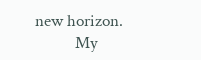new horizon.
          My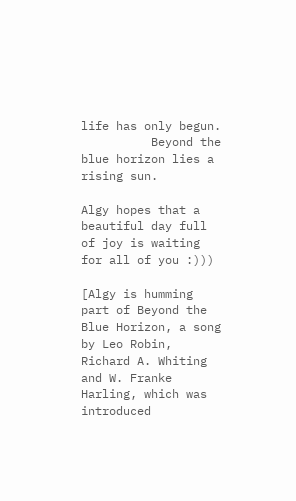life has only begun.
          Beyond the blue horizon lies a rising sun.

Algy hopes that a beautiful day full of joy is waiting for all of you :)))

[Algy is humming part of Beyond the Blue Horizon, a song by Leo Robin, Richard A. Whiting and W. Franke Harling, which was introduced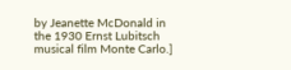by Jeanette McDonald in the 1930 Ernst Lubitsch musical film Monte Carlo.]